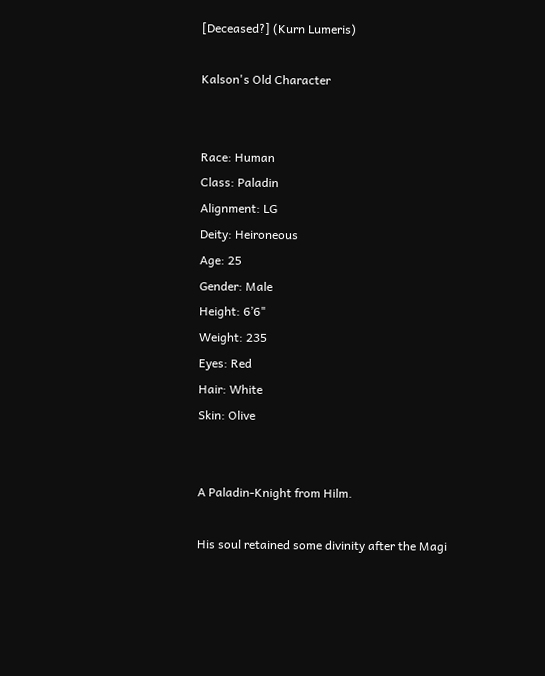[Deceased?] (Kurn Lumeris)

Kalson's Old Character


Race: Human
Class: Paladin
Alignment: LG
Deity: Heironeous
Age: 25
Gender: Male
Height: 6’6"
Weight: 235
Eyes: Red
Hair: White
Skin: Olive


A Paladin-Knight from Hilm.

His soul retained some divinity after the Magi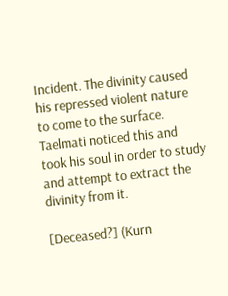Incident. The divinity caused his repressed violent nature to come to the surface. Taelmati noticed this and took his soul in order to study and attempt to extract the divinity from it.

[Deceased?] (Kurn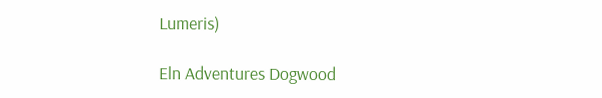Lumeris)

Eln Adventures Dogwood